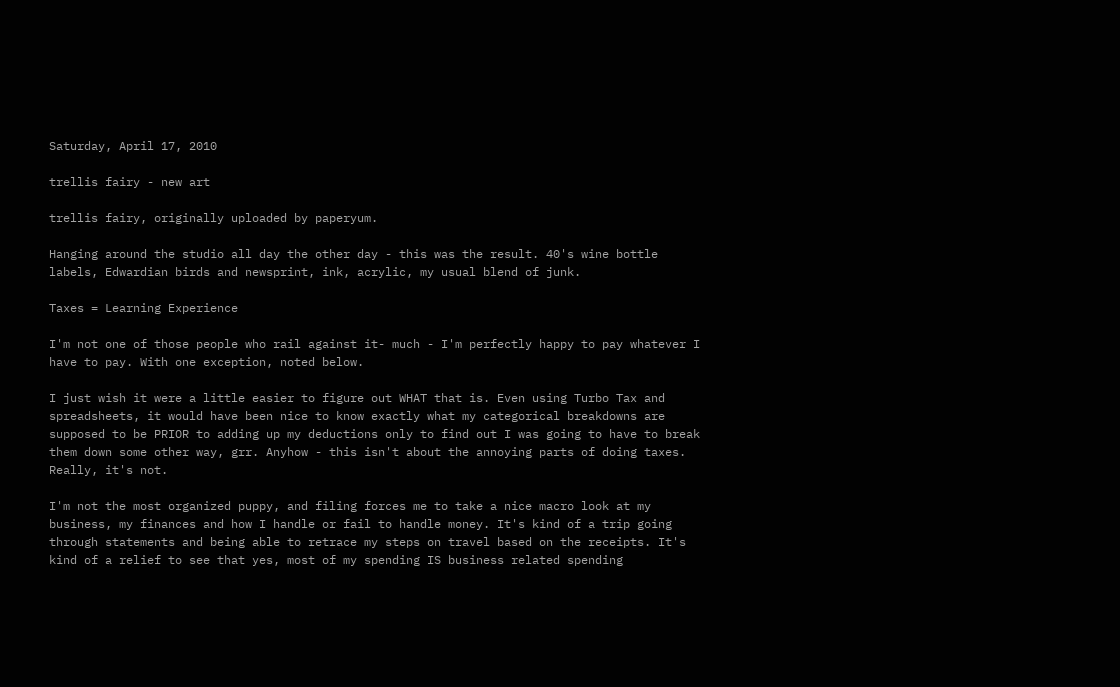Saturday, April 17, 2010

trellis fairy - new art

trellis fairy, originally uploaded by paperyum.

Hanging around the studio all day the other day - this was the result. 40's wine bottle labels, Edwardian birds and newsprint, ink, acrylic, my usual blend of junk.

Taxes = Learning Experience

I'm not one of those people who rail against it- much - I'm perfectly happy to pay whatever I have to pay. With one exception, noted below.

I just wish it were a little easier to figure out WHAT that is. Even using Turbo Tax and spreadsheets, it would have been nice to know exactly what my categorical breakdowns are supposed to be PRIOR to adding up my deductions only to find out I was going to have to break them down some other way, grr. Anyhow - this isn't about the annoying parts of doing taxes. Really, it's not.

I'm not the most organized puppy, and filing forces me to take a nice macro look at my business, my finances and how I handle or fail to handle money. It's kind of a trip going through statements and being able to retrace my steps on travel based on the receipts. It's kind of a relief to see that yes, most of my spending IS business related spending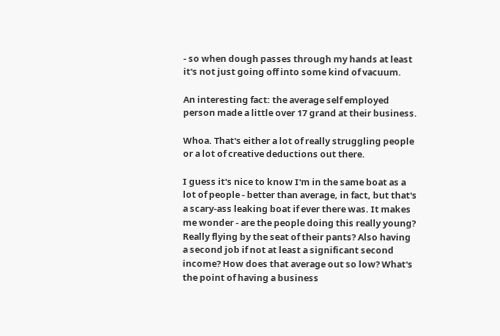- so when dough passes through my hands at least it's not just going off into some kind of vacuum.

An interesting fact: the average self employed person made a little over 17 grand at their business.

Whoa. That's either a lot of really struggling people or a lot of creative deductions out there.

I guess it's nice to know I'm in the same boat as a lot of people - better than average, in fact, but that's a scary-ass leaking boat if ever there was. It makes me wonder - are the people doing this really young? Really flying by the seat of their pants? Also having a second job if not at least a significant second income? How does that average out so low? What's the point of having a business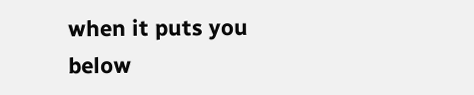when it puts you below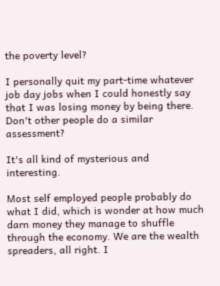the poverty level?

I personally quit my part-time whatever job day jobs when I could honestly say that I was losing money by being there. Don't other people do a similar assessment?

It's all kind of mysterious and interesting.

Most self employed people probably do what I did, which is wonder at how much darn money they manage to shuffle through the economy. We are the wealth spreaders, all right. I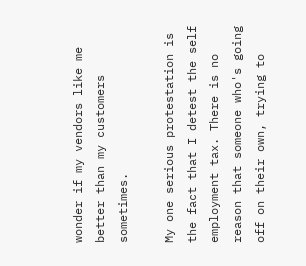wonder if my vendors like me better than my customers sometimes.

My one serious protestation is the fact that I detest the self employment tax. There is no reason that someone who's going off on their own, trying to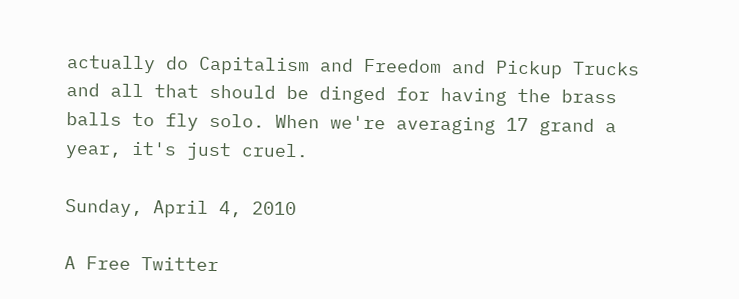actually do Capitalism and Freedom and Pickup Trucks and all that should be dinged for having the brass balls to fly solo. When we're averaging 17 grand a year, it's just cruel.

Sunday, April 4, 2010

A Free Twitter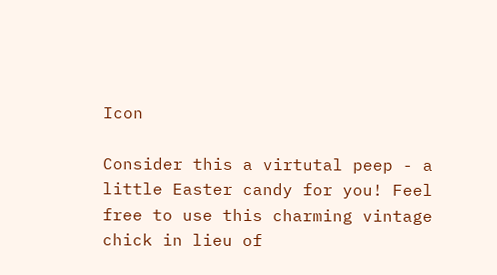Icon

Consider this a virtutal peep - a little Easter candy for you! Feel free to use this charming vintage chick in lieu of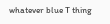whatever blue T thing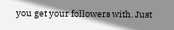you get your followers with. Just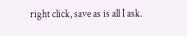right click, save as is all I ask.